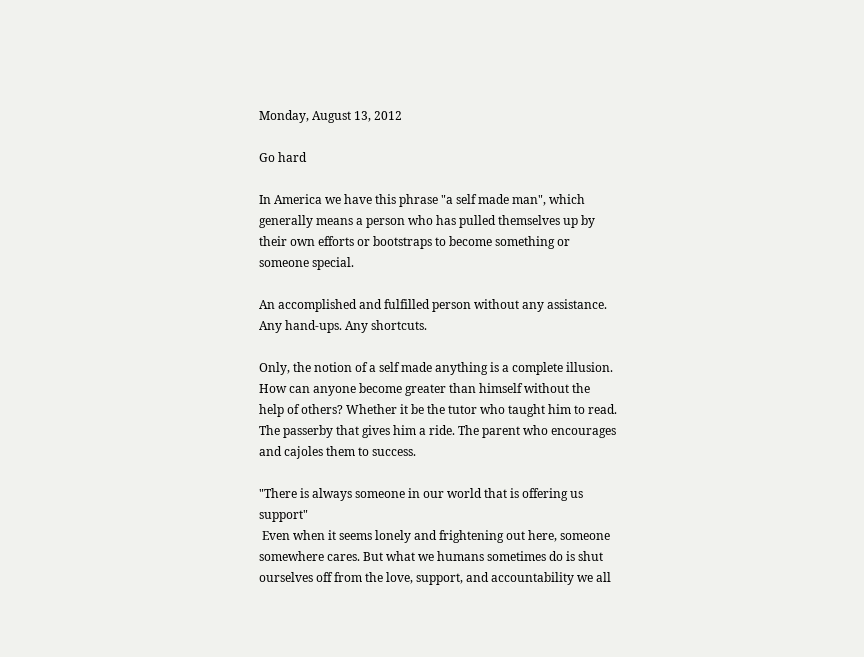Monday, August 13, 2012

Go hard

In America we have this phrase "a self made man", which generally means a person who has pulled themselves up by their own efforts or bootstraps to become something or someone special.

An accomplished and fulfilled person without any assistance. Any hand-ups. Any shortcuts.

Only, the notion of a self made anything is a complete illusion. How can anyone become greater than himself without the help of others? Whether it be the tutor who taught him to read. The passerby that gives him a ride. The parent who encourages and cajoles them to success.

"There is always someone in our world that is offering us support"
 Even when it seems lonely and frightening out here, someone somewhere cares. But what we humans sometimes do is shut ourselves off from the love, support, and accountability we all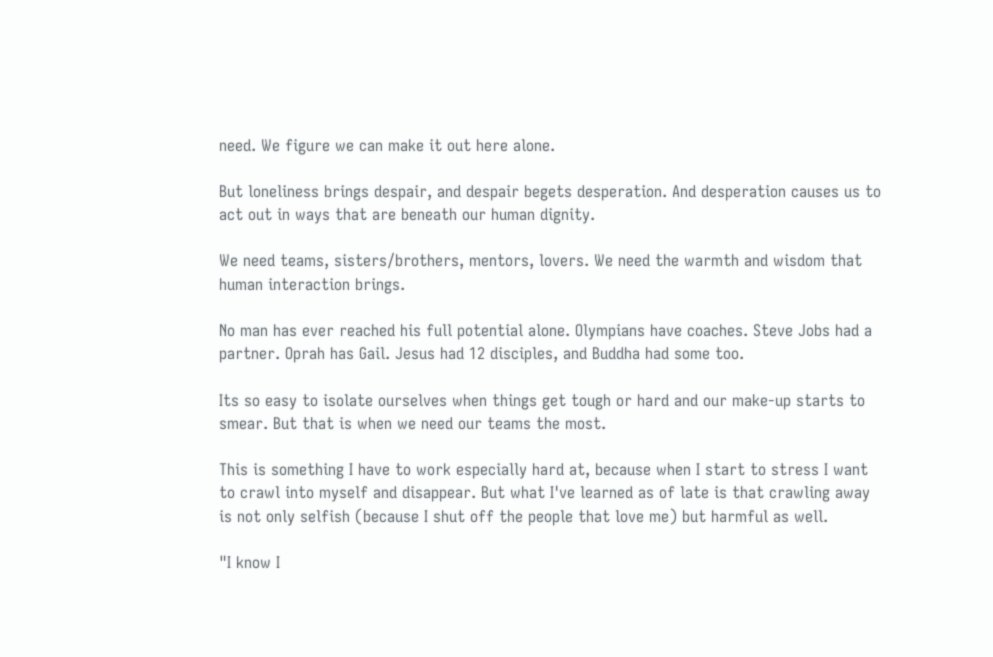need. We figure we can make it out here alone.

But loneliness brings despair, and despair begets desperation. And desperation causes us to act out in ways that are beneath our human dignity.

We need teams, sisters/brothers, mentors, lovers. We need the warmth and wisdom that human interaction brings.

No man has ever reached his full potential alone. Olympians have coaches. Steve Jobs had a partner. Oprah has Gail. Jesus had 12 disciples, and Buddha had some too.

Its so easy to isolate ourselves when things get tough or hard and our make-up starts to smear. But that is when we need our teams the most.

This is something I have to work especially hard at, because when I start to stress I want to crawl into myself and disappear. But what I've learned as of late is that crawling away is not only selfish (because I shut off the people that love me) but harmful as well.

"I know I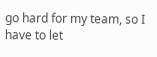go hard for my team, so I have to let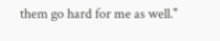them go hard for me as well."